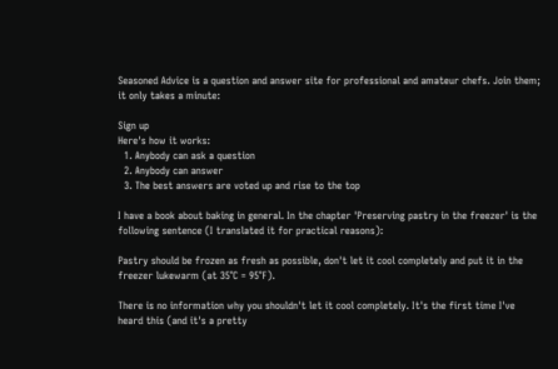Seasoned Advice is a question and answer site for professional and amateur chefs. Join them; it only takes a minute:

Sign up
Here's how it works:
  1. Anybody can ask a question
  2. Anybody can answer
  3. The best answers are voted up and rise to the top

I have a book about baking in general. In the chapter 'Preserving pastry in the freezer' is the following sentence (I translated it for practical reasons):

Pastry should be frozen as fresh as possible, don't let it cool completely and put it in the freezer lukewarm (at 35°C = 95°F).

There is no information why you shouldn't let it cool completely. It's the first time I've heard this (and it's a pretty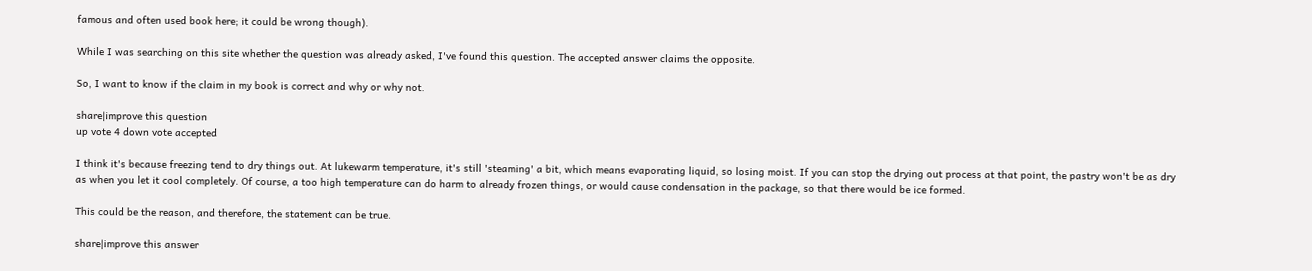famous and often used book here; it could be wrong though).

While I was searching on this site whether the question was already asked, I've found this question. The accepted answer claims the opposite.

So, I want to know if the claim in my book is correct and why or why not.

share|improve this question
up vote 4 down vote accepted

I think it's because freezing tend to dry things out. At lukewarm temperature, it's still 'steaming' a bit, which means evaporating liquid, so losing moist. If you can stop the drying out process at that point, the pastry won't be as dry as when you let it cool completely. Of course, a too high temperature can do harm to already frozen things, or would cause condensation in the package, so that there would be ice formed.

This could be the reason, and therefore, the statement can be true.

share|improve this answer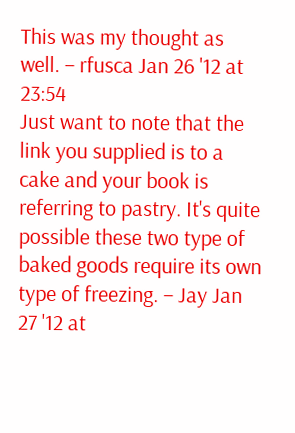This was my thought as well. – rfusca Jan 26 '12 at 23:54
Just want to note that the link you supplied is to a cake and your book is referring to pastry. It's quite possible these two type of baked goods require its own type of freezing. – Jay Jan 27 '12 at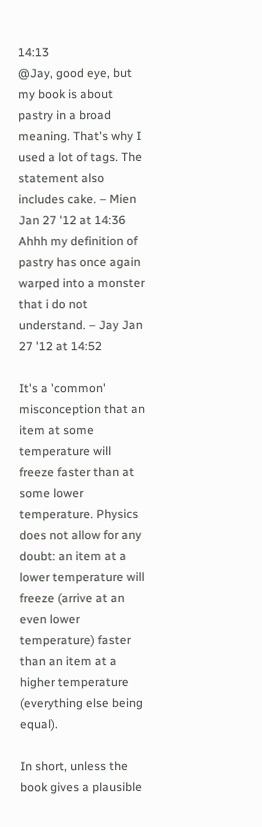14:13
@Jay, good eye, but my book is about pastry in a broad meaning. That's why I used a lot of tags. The statement also includes cake. – Mien Jan 27 '12 at 14:36
Ahhh my definition of pastry has once again warped into a monster that i do not understand. – Jay Jan 27 '12 at 14:52

It's a 'common' misconception that an item at some temperature will freeze faster than at some lower temperature. Physics does not allow for any doubt: an item at a lower temperature will freeze (arrive at an even lower temperature) faster than an item at a higher temperature (everything else being equal).

In short, unless the book gives a plausible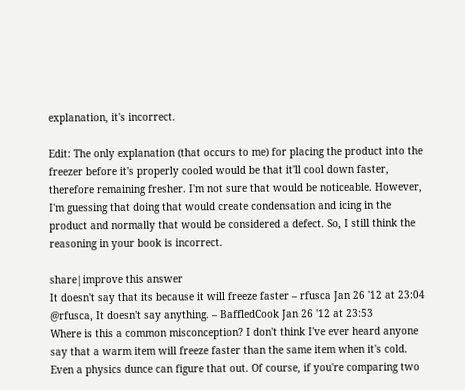explanation, it's incorrect.

Edit: The only explanation (that occurs to me) for placing the product into the freezer before it's properly cooled would be that it'll cool down faster, therefore remaining fresher. I'm not sure that would be noticeable. However, I'm guessing that doing that would create condensation and icing in the product and normally that would be considered a defect. So, I still think the reasoning in your book is incorrect.

share|improve this answer
It doesn't say that its because it will freeze faster – rfusca Jan 26 '12 at 23:04
@rfusca, It doesn't say anything. – BaffledCook Jan 26 '12 at 23:53
Where is this a common misconception? I don't think I've ever heard anyone say that a warm item will freeze faster than the same item when it's cold. Even a physics dunce can figure that out. Of course, if you're comparing two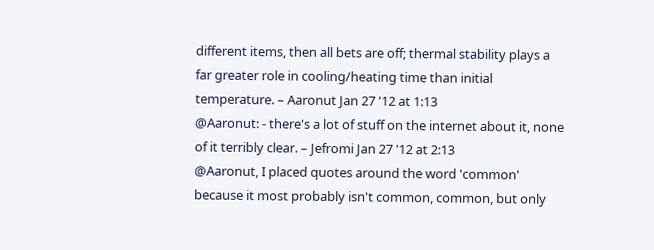different items, then all bets are off; thermal stability plays a far greater role in cooling/heating time than initial temperature. – Aaronut Jan 27 '12 at 1:13
@Aaronut: - there's a lot of stuff on the internet about it, none of it terribly clear. – Jefromi Jan 27 '12 at 2:13
@Aaronut, I placed quotes around the word 'common' because it most probably isn't common, common, but only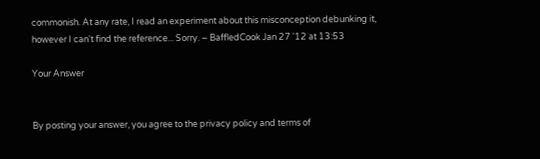commonish. At any rate, I read an experiment about this misconception debunking it, however I can't find the reference... Sorry. – BaffledCook Jan 27 '12 at 13:53

Your Answer


By posting your answer, you agree to the privacy policy and terms of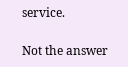service.

Not the answer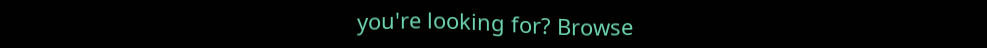you're looking for? Browse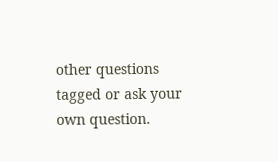other questions tagged or ask your own question.